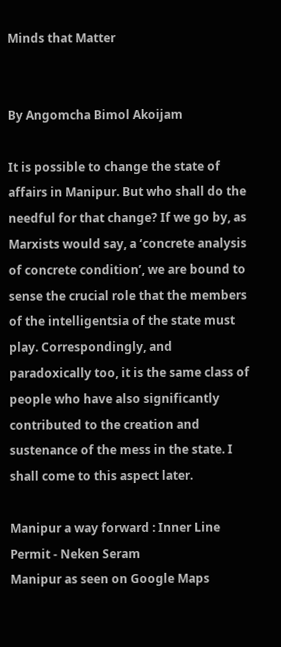Minds that Matter


By Angomcha Bimol Akoijam

It is possible to change the state of affairs in Manipur. But who shall do the needful for that change? If we go by, as Marxists would say, a ‘concrete analysis of concrete condition’, we are bound to sense the crucial role that the members of the intelligentsia of the state must play. Correspondingly, and paradoxically too, it is the same class of people who have also significantly contributed to the creation and sustenance of the mess in the state. I shall come to this aspect later.

Manipur a way forward : Inner Line Permit - Neken Seram
Manipur as seen on Google Maps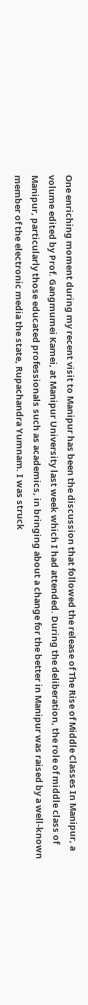One enriching moment during my recent visit to Manipur has been the discussion that followed the release of The Rise of Middle Classes In Manipur, a volume edited by Prof. Gangmumei Kamei, at Manipur University last week which I had attended. During the deliberation, the role of middle class of Manipur, particularly those educated professionals such as academics, in bringing about a change for the better in Manipur was raised by a well-known member of the electronic media the state, Rupachandra Yumnam. I was struck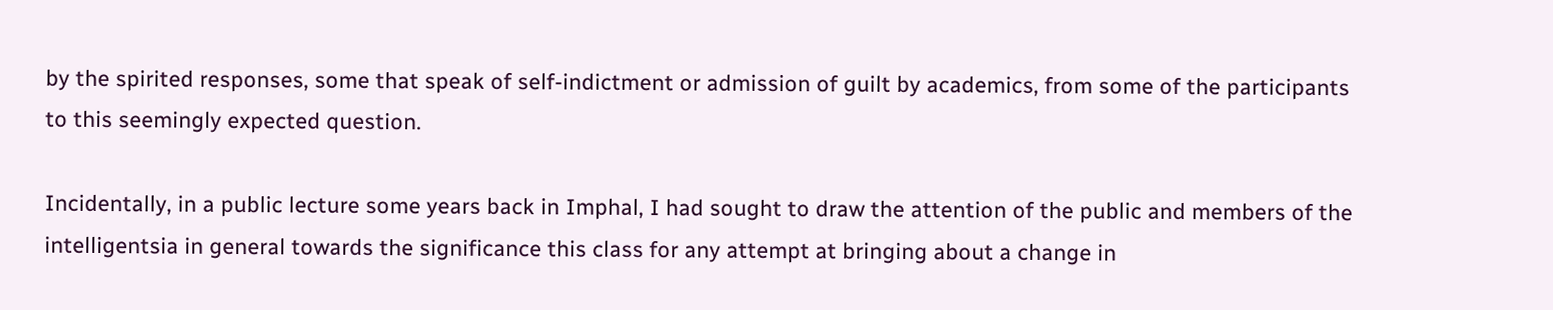by the spirited responses, some that speak of self-indictment or admission of guilt by academics, from some of the participants to this seemingly expected question.

Incidentally, in a public lecture some years back in Imphal, I had sought to draw the attention of the public and members of the intelligentsia in general towards the significance this class for any attempt at bringing about a change in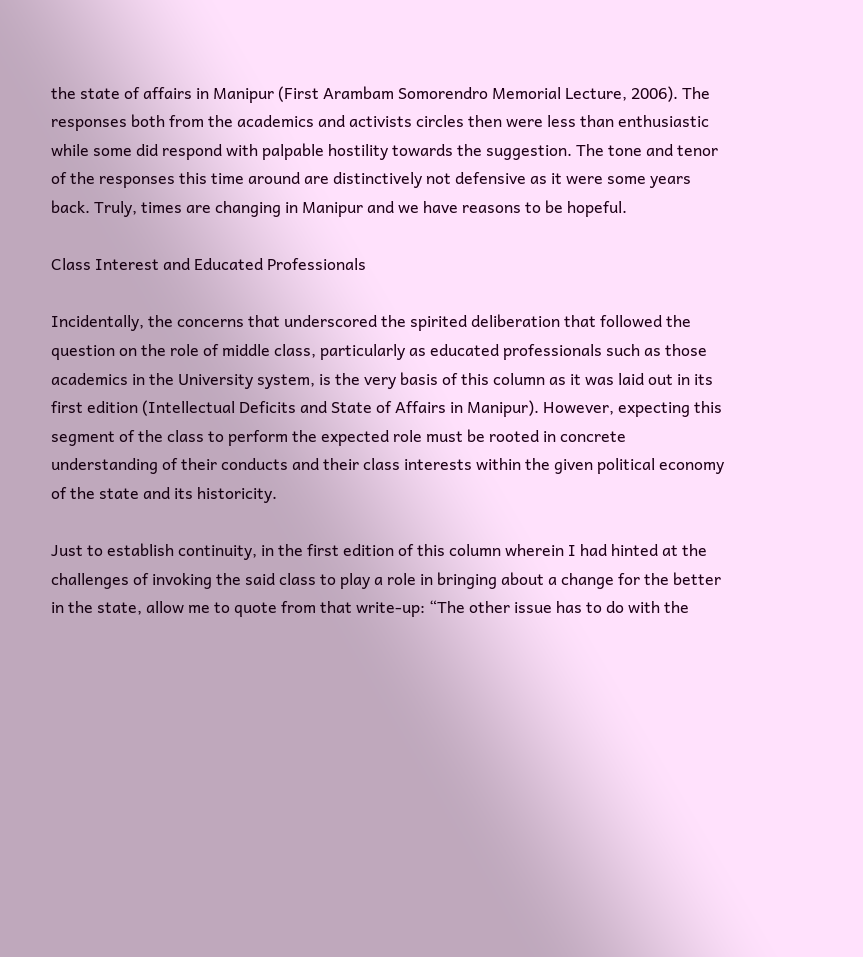the state of affairs in Manipur (First Arambam Somorendro Memorial Lecture, 2006). The responses both from the academics and activists circles then were less than enthusiastic while some did respond with palpable hostility towards the suggestion. The tone and tenor of the responses this time around are distinctively not defensive as it were some years back. Truly, times are changing in Manipur and we have reasons to be hopeful.

Class Interest and Educated Professionals

Incidentally, the concerns that underscored the spirited deliberation that followed the question on the role of middle class, particularly as educated professionals such as those academics in the University system, is the very basis of this column as it was laid out in its first edition (Intellectual Deficits and State of Affairs in Manipur). However, expecting this segment of the class to perform the expected role must be rooted in concrete understanding of their conducts and their class interests within the given political economy of the state and its historicity.

Just to establish continuity, in the first edition of this column wherein I had hinted at the challenges of invoking the said class to play a role in bringing about a change for the better in the state, allow me to quote from that write-up: “The other issue has to do with the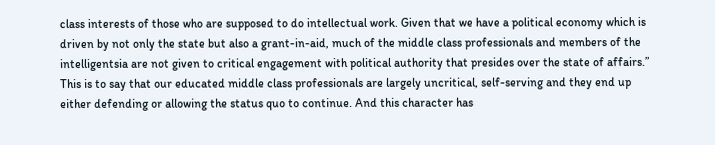class interests of those who are supposed to do intellectual work. Given that we have a political economy which is driven by not only the state but also a grant-in-aid, much of the middle class professionals and members of the intelligentsia are not given to critical engagement with political authority that presides over the state of affairs.” This is to say that our educated middle class professionals are largely uncritical, self-serving and they end up either defending or allowing the status quo to continue. And this character has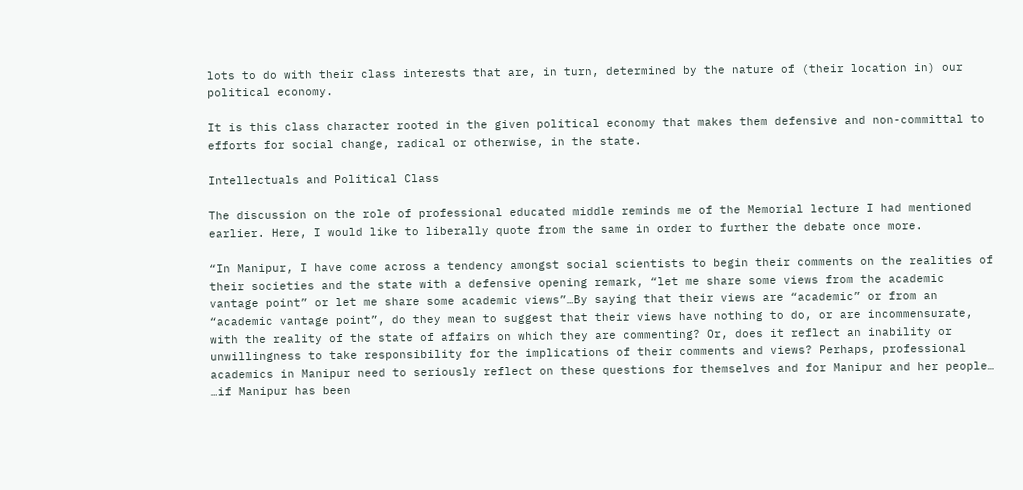lots to do with their class interests that are, in turn, determined by the nature of (their location in) our political economy.

It is this class character rooted in the given political economy that makes them defensive and non-committal to efforts for social change, radical or otherwise, in the state.

Intellectuals and Political Class

The discussion on the role of professional educated middle reminds me of the Memorial lecture I had mentioned earlier. Here, I would like to liberally quote from the same in order to further the debate once more.

“In Manipur, I have come across a tendency amongst social scientists to begin their comments on the realities of their societies and the state with a defensive opening remark, “let me share some views from the academic vantage point” or let me share some academic views”…By saying that their views are “academic” or from an “academic vantage point”, do they mean to suggest that their views have nothing to do, or are incommensurate, with the reality of the state of affairs on which they are commenting? Or, does it reflect an inability or unwillingness to take responsibility for the implications of their comments and views? Perhaps, professional academics in Manipur need to seriously reflect on these questions for themselves and for Manipur and her people…
…if Manipur has been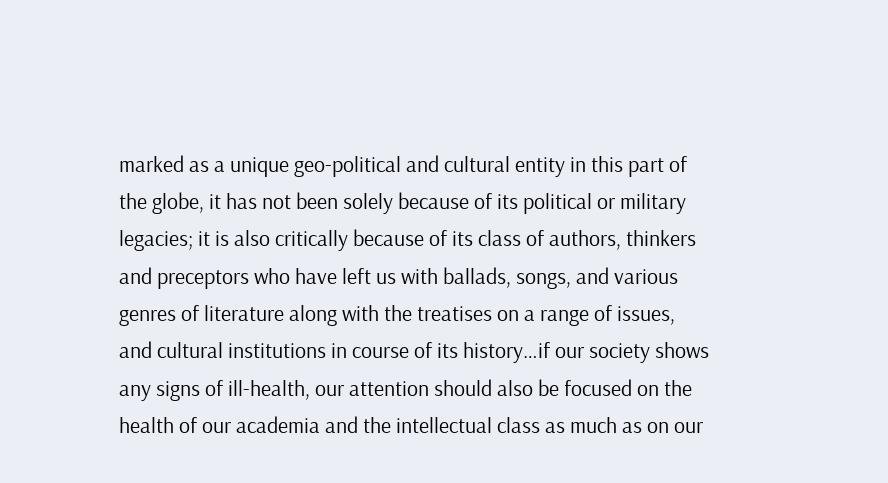marked as a unique geo-political and cultural entity in this part of the globe, it has not been solely because of its political or military legacies; it is also critically because of its class of authors, thinkers and preceptors who have left us with ballads, songs, and various genres of literature along with the treatises on a range of issues, and cultural institutions in course of its history…if our society shows any signs of ill-health, our attention should also be focused on the health of our academia and the intellectual class as much as on our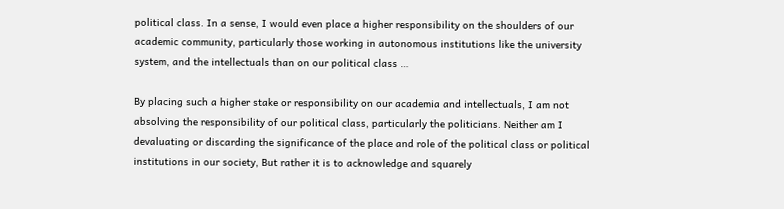political class. In a sense, I would even place a higher responsibility on the shoulders of our academic community, particularly those working in autonomous institutions like the university system, and the intellectuals than on our political class …

By placing such a higher stake or responsibility on our academia and intellectuals, I am not absolving the responsibility of our political class, particularly the politicians. Neither am I devaluating or discarding the significance of the place and role of the political class or political institutions in our society, But rather it is to acknowledge and squarely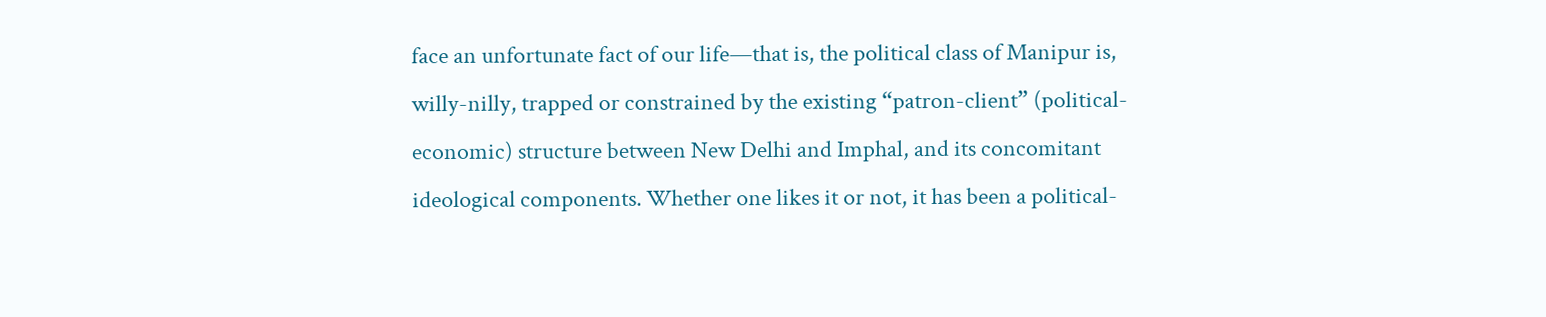face an unfortunate fact of our life—that is, the political class of Manipur is, willy-nilly, trapped or constrained by the existing “patron-client” (political-economic) structure between New Delhi and Imphal, and its concomitant ideological components. Whether one likes it or not, it has been a political-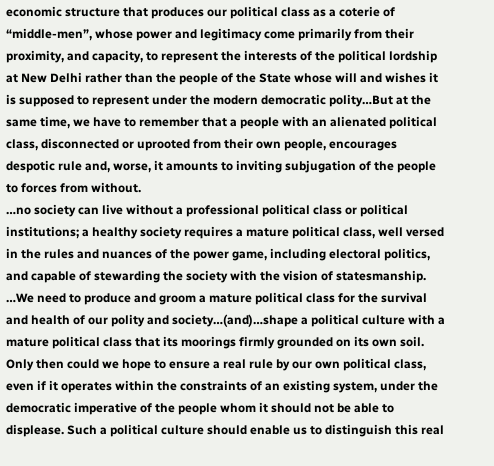economic structure that produces our political class as a coterie of “middle-men”, whose power and legitimacy come primarily from their proximity, and capacity, to represent the interests of the political lordship at New Delhi rather than the people of the State whose will and wishes it is supposed to represent under the modern democratic polity…But at the same time, we have to remember that a people with an alienated political class, disconnected or uprooted from their own people, encourages despotic rule and, worse, it amounts to inviting subjugation of the people to forces from without.
…no society can live without a professional political class or political institutions; a healthy society requires a mature political class, well versed in the rules and nuances of the power game, including electoral politics, and capable of stewarding the society with the vision of statesmanship. …We need to produce and groom a mature political class for the survival and health of our polity and society…(and)…shape a political culture with a mature political class that its moorings firmly grounded on its own soil. Only then could we hope to ensure a real rule by our own political class, even if it operates within the constraints of an existing system, under the democratic imperative of the people whom it should not be able to displease. Such a political culture should enable us to distinguish this real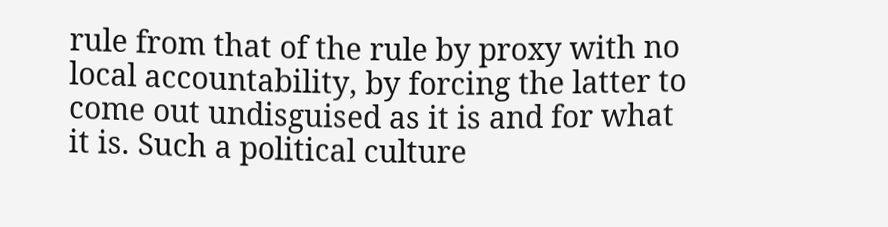rule from that of the rule by proxy with no local accountability, by forcing the latter to come out undisguised as it is and for what it is. Such a political culture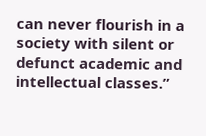can never flourish in a society with silent or defunct academic and intellectual classes.”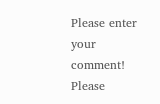Please enter your comment!
Please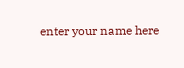enter your name here